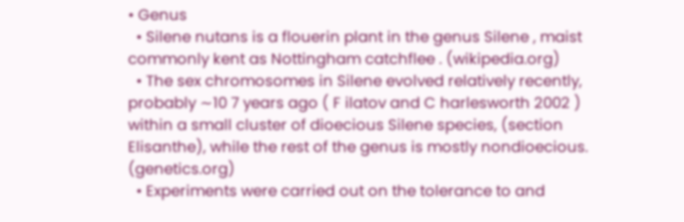• Genus
  • Silene nutans is a flouerin plant in the genus Silene , maist commonly kent as Nottingham catchflee . (wikipedia.org)
  • The sex chromosomes in Silene evolved relatively recently, probably ∼10 7 years ago ( F ilatov and C harlesworth 2002 ) within a small cluster of dioecious Silene species, (section Elisanthe), while the rest of the genus is mostly nondioecious. (genetics.org)
  • Experiments were carried out on the tolerance to and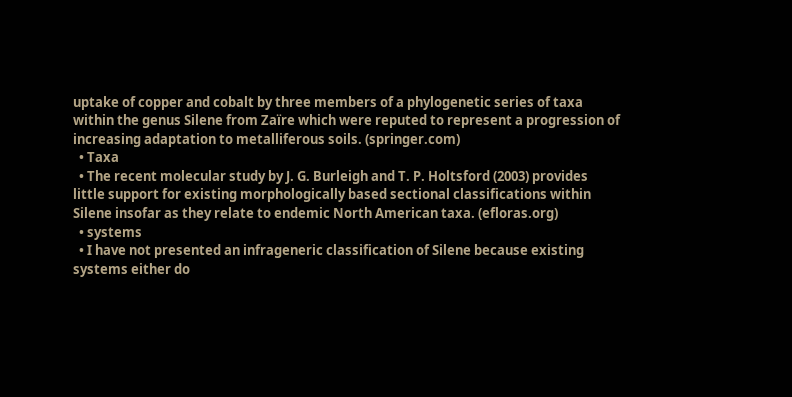uptake of copper and cobalt by three members of a phylogenetic series of taxa within the genus Silene from Zaïre which were reputed to represent a progression of increasing adaptation to metalliferous soils. (springer.com)
  • Taxa
  • The recent molecular study by J. G. Burleigh and T. P. Holtsford (2003) provides little support for existing morphologically based sectional classifications within Silene insofar as they relate to endemic North American taxa. (efloras.org)
  • systems
  • I have not presented an infrageneric classification of Silene because existing systems either do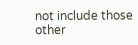not include those other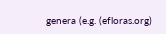genera (e.g. (efloras.org)